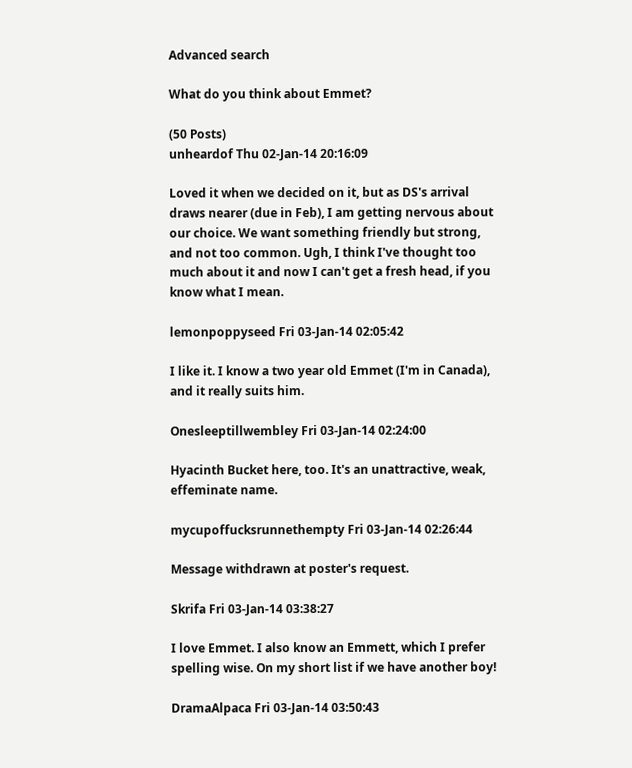Advanced search

What do you think about Emmet?

(50 Posts)
unheardof Thu 02-Jan-14 20:16:09

Loved it when we decided on it, but as DS's arrival draws nearer (due in Feb), I am getting nervous about our choice. We want something friendly but strong, and not too common. Ugh, I think I've thought too much about it and now I can't get a fresh head, if you know what I mean.

lemonpoppyseed Fri 03-Jan-14 02:05:42

I like it. I know a two year old Emmet (I'm in Canada), and it really suits him.

Onesleeptillwembley Fri 03-Jan-14 02:24:00

Hyacinth Bucket here, too. It's an unattractive, weak, effeminate name.

mycupoffucksrunnethempty Fri 03-Jan-14 02:26:44

Message withdrawn at poster's request.

Skrifa Fri 03-Jan-14 03:38:27

I love Emmet. I also know an Emmett, which I prefer spelling wise. On my short list if we have another boy!

DramaAlpaca Fri 03-Jan-14 03:50:43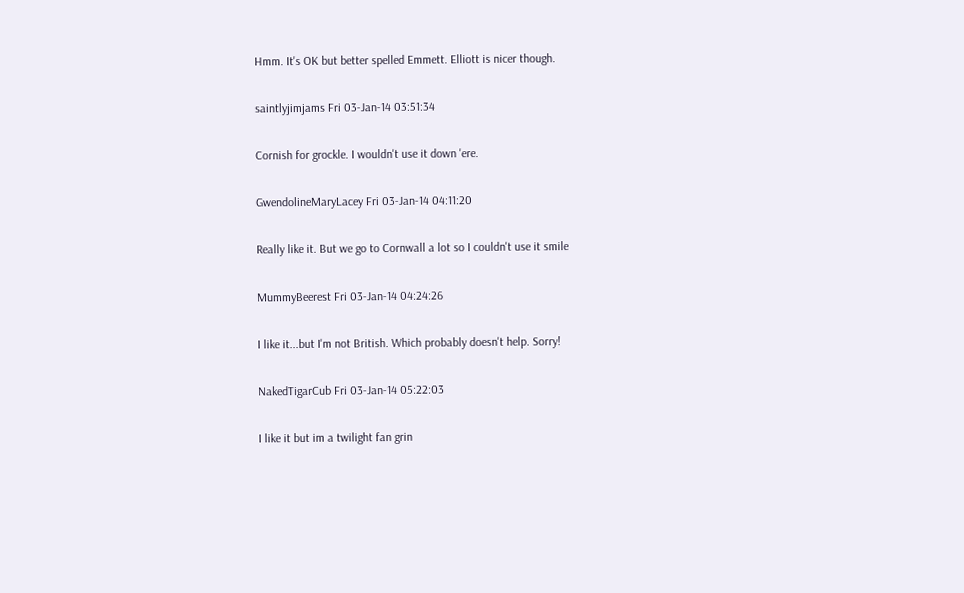Hmm. It's OK but better spelled Emmett. Elliott is nicer though.

saintlyjimjams Fri 03-Jan-14 03:51:34

Cornish for grockle. I wouldn't use it down 'ere.

GwendolineMaryLacey Fri 03-Jan-14 04:11:20

Really like it. But we go to Cornwall a lot so I couldn't use it smile

MummyBeerest Fri 03-Jan-14 04:24:26

I like it...but I'm not British. Which probably doesn't help. Sorry!

NakedTigarCub Fri 03-Jan-14 05:22:03

I like it but im a twilight fan grin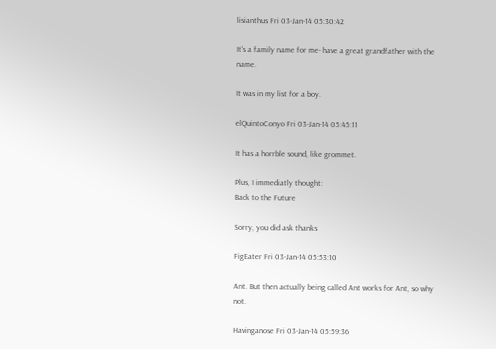lisianthus Fri 03-Jan-14 05:30:42

It's a family name for me- have a great grandfather with the name.

It was in my list for a boy.

elQuintoConyo Fri 03-Jan-14 05:45:11

It has a horrble sound, like grommet.

Plus, I immediatly thought:
Back to the Future

Sorry, you did ask thanks

FigEater Fri 03-Jan-14 05:53:10

Ant. But then actually being called Ant works for Ant, so why not.

Havinganose Fri 03-Jan-14 05:59:36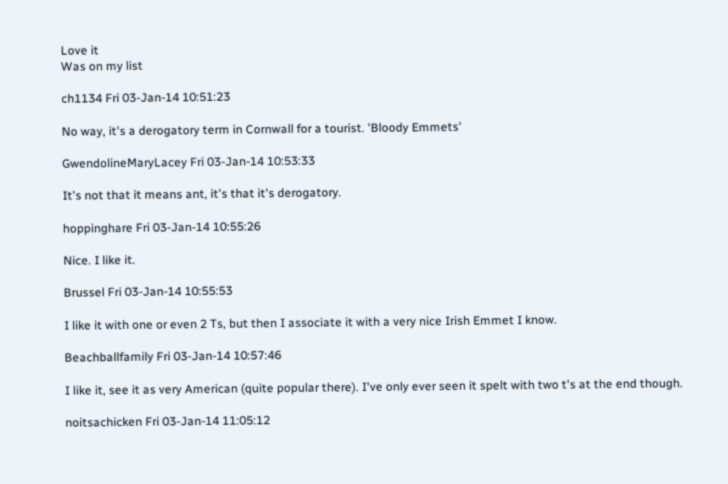Love it
Was on my list

ch1134 Fri 03-Jan-14 10:51:23

No way, it's a derogatory term in Cornwall for a tourist. 'Bloody Emmets'

GwendolineMaryLacey Fri 03-Jan-14 10:53:33

It's not that it means ant, it's that it's derogatory.

hoppinghare Fri 03-Jan-14 10:55:26

Nice. I like it.

Brussel Fri 03-Jan-14 10:55:53

I like it with one or even 2 Ts, but then I associate it with a very nice Irish Emmet I know.

Beachballfamily Fri 03-Jan-14 10:57:46

I like it, see it as very American (quite popular there). I've only ever seen it spelt with two t's at the end though.

noitsachicken Fri 03-Jan-14 11:05:12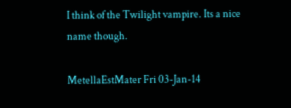I think of the Twilight vampire. Its a nice name though.

MetellaEstMater Fri 03-Jan-14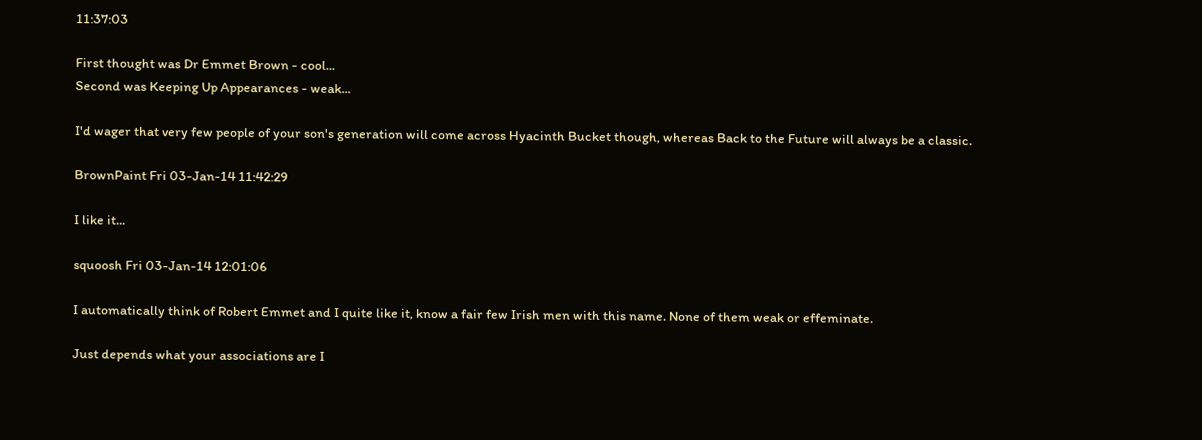11:37:03

First thought was Dr Emmet Brown - cool...
Second was Keeping Up Appearances - weak...

I'd wager that very few people of your son's generation will come across Hyacinth Bucket though, whereas Back to the Future will always be a classic.

BrownPaint Fri 03-Jan-14 11:42:29

I like it...

squoosh Fri 03-Jan-14 12:01:06

I automatically think of Robert Emmet and I quite like it, know a fair few Irish men with this name. None of them weak or effeminate.

Just depends what your associations are I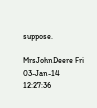suppose.

MrsJohnDeere Fri 03-Jan-14 12:27:36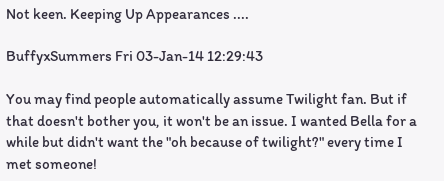Not keen. Keeping Up Appearances ....

BuffyxSummers Fri 03-Jan-14 12:29:43

You may find people automatically assume Twilight fan. But if that doesn't bother you, it won't be an issue. I wanted Bella for a while but didn't want the "oh because of twilight?" every time I met someone!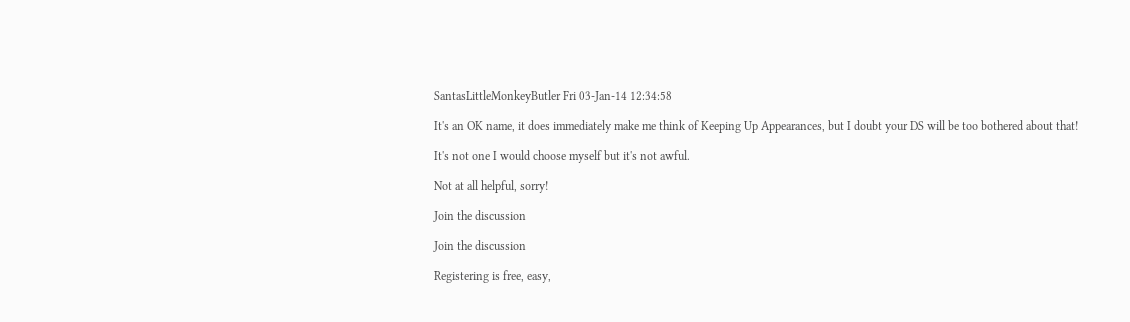SantasLittleMonkeyButler Fri 03-Jan-14 12:34:58

It's an OK name, it does immediately make me think of Keeping Up Appearances, but I doubt your DS will be too bothered about that!

It's not one I would choose myself but it's not awful.

Not at all helpful, sorry!

Join the discussion

Join the discussion

Registering is free, easy,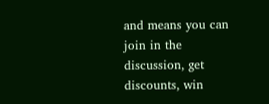and means you can join in the discussion, get discounts, win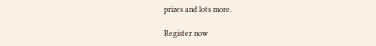prizes and lots more.

Register now